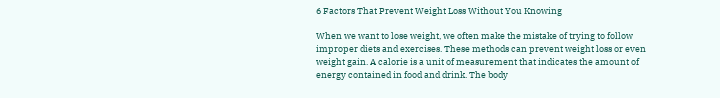6 Factors That Prevent Weight Loss Without You Knowing

When we want to lose weight, we often make the mistake of trying to follow improper diets and exercises. These methods can prevent weight loss or even weight gain. A calorie is a unit of measurement that indicates the amount of energy contained in food and drink. The body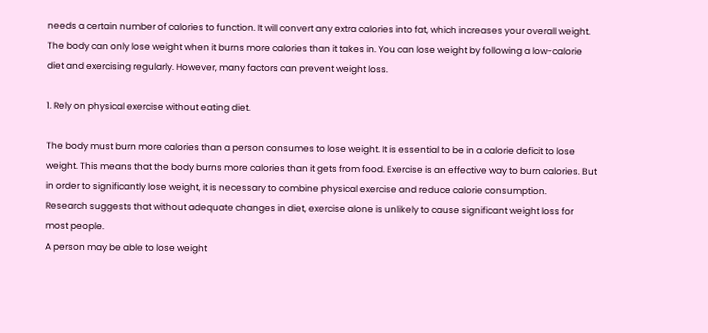needs a certain number of calories to function. It will convert any extra calories into fat, which increases your overall weight. The body can only lose weight when it burns more calories than it takes in. You can lose weight by following a low-calorie diet and exercising regularly. However, many factors can prevent weight loss.

1. Rely on physical exercise without eating diet.

The body must burn more calories than a person consumes to lose weight. It is essential to be in a calorie deficit to lose weight. This means that the body burns more calories than it gets from food. Exercise is an effective way to burn calories. But in order to significantly lose weight, it is necessary to combine physical exercise and reduce calorie consumption.
Research suggests that without adequate changes in diet, exercise alone is unlikely to cause significant weight loss for most people.
A person may be able to lose weight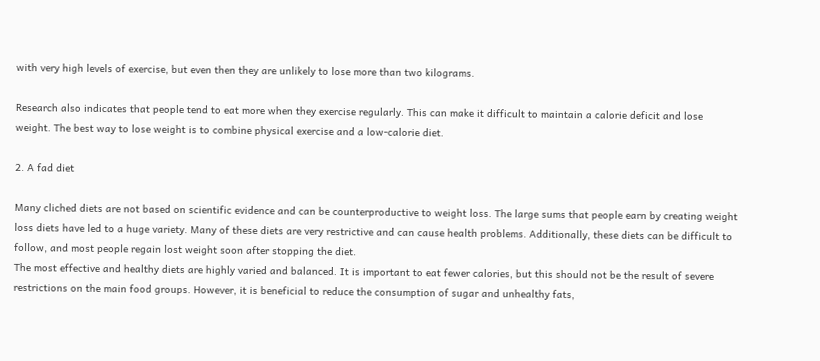with very high levels of exercise, but even then they are unlikely to lose more than two kilograms.

Research also indicates that people tend to eat more when they exercise regularly. This can make it difficult to maintain a calorie deficit and lose weight. The best way to lose weight is to combine physical exercise and a low-calorie diet.

2. A fad diet

Many cliched diets are not based on scientific evidence and can be counterproductive to weight loss. The large sums that people earn by creating weight loss diets have led to a huge variety. Many of these diets are very restrictive and can cause health problems. Additionally, these diets can be difficult to follow, and most people regain lost weight soon after stopping the diet.
The most effective and healthy diets are highly varied and balanced. It is important to eat fewer calories, but this should not be the result of severe restrictions on the main food groups. However, it is beneficial to reduce the consumption of sugar and unhealthy fats,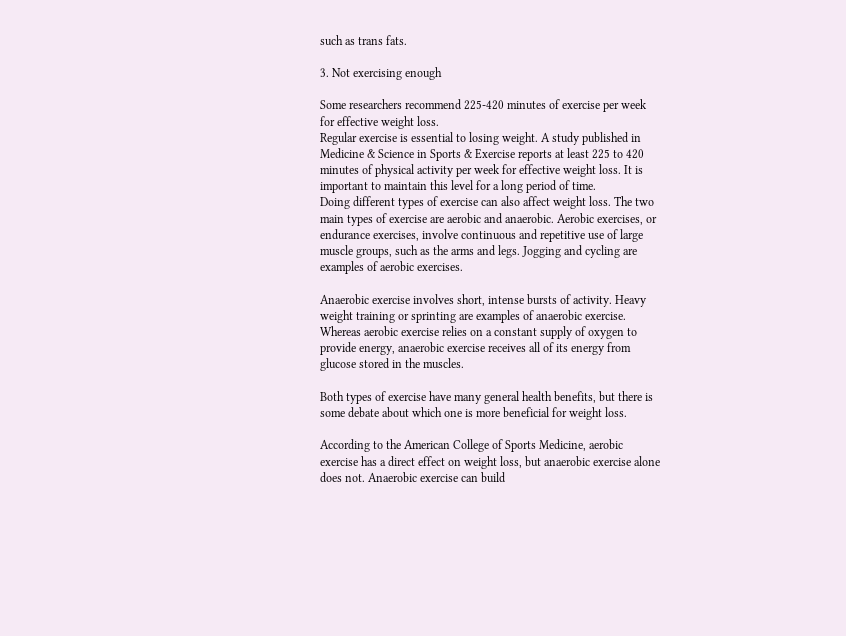such as trans fats.

3. Not exercising enough

Some researchers recommend 225-420 minutes of exercise per week for effective weight loss.
Regular exercise is essential to losing weight. A study published in Medicine & Science in Sports & Exercise reports at least 225 to 420 minutes of physical activity per week for effective weight loss. It is important to maintain this level for a long period of time.
Doing different types of exercise can also affect weight loss. The two main types of exercise are aerobic and anaerobic. Aerobic exercises, or endurance exercises, involve continuous and repetitive use of large muscle groups, such as the arms and legs. Jogging and cycling are examples of aerobic exercises.

Anaerobic exercise involves short, intense bursts of activity. Heavy weight training or sprinting are examples of anaerobic exercise.
Whereas aerobic exercise relies on a constant supply of oxygen to provide energy, anaerobic exercise receives all of its energy from glucose stored in the muscles.

Both types of exercise have many general health benefits, but there is some debate about which one is more beneficial for weight loss.

According to the American College of Sports Medicine, aerobic exercise has a direct effect on weight loss, but anaerobic exercise alone does not. Anaerobic exercise can build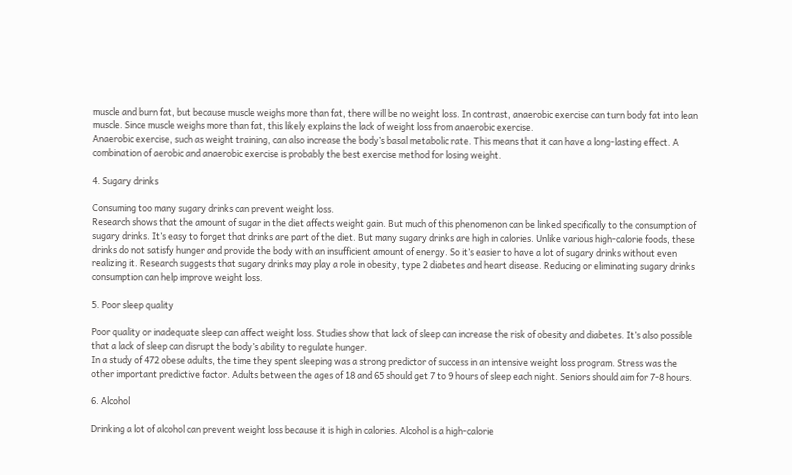muscle and burn fat, but because muscle weighs more than fat, there will be no weight loss. In contrast, anaerobic exercise can turn body fat into lean muscle. Since muscle weighs more than fat, this likely explains the lack of weight loss from anaerobic exercise.
Anaerobic exercise, such as weight training, can also increase the body’s basal metabolic rate. This means that it can have a long-lasting effect. A combination of aerobic and anaerobic exercise is probably the best exercise method for losing weight.

4. Sugary drinks

Consuming too many sugary drinks can prevent weight loss.
Research shows that the amount of sugar in the diet affects weight gain. But much of this phenomenon can be linked specifically to the consumption of sugary drinks. It’s easy to forget that drinks are part of the diet. But many sugary drinks are high in calories. Unlike various high-calorie foods, these drinks do not satisfy hunger and provide the body with an insufficient amount of energy. So it’s easier to have a lot of sugary drinks without even realizing it. Research suggests that sugary drinks may play a role in obesity, type 2 diabetes and heart disease. Reducing or eliminating sugary drinks consumption can help improve weight loss.

5. Poor sleep quality

Poor quality or inadequate sleep can affect weight loss. Studies show that lack of sleep can increase the risk of obesity and diabetes. It’s also possible that a lack of sleep can disrupt the body’s ability to regulate hunger.
In a study of 472 obese adults, the time they spent sleeping was a strong predictor of success in an intensive weight loss program. Stress was the other important predictive factor. Adults between the ages of 18 and 65 should get 7 to 9 hours of sleep each night. Seniors should aim for 7-8 hours.

6. Alcohol

Drinking a lot of alcohol can prevent weight loss because it is high in calories. Alcohol is a high-calorie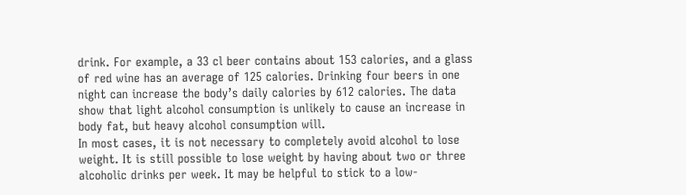drink. For example, a 33 cl beer contains about 153 calories, and a glass of red wine has an average of 125 calories. Drinking four beers in one night can increase the body’s daily calories by 612 calories. The data show that light alcohol consumption is unlikely to cause an increase in body fat, but heavy alcohol consumption will.
In most cases, it is not necessary to completely avoid alcohol to lose weight. It is still possible to lose weight by having about two or three alcoholic drinks per week. It may be helpful to stick to a low-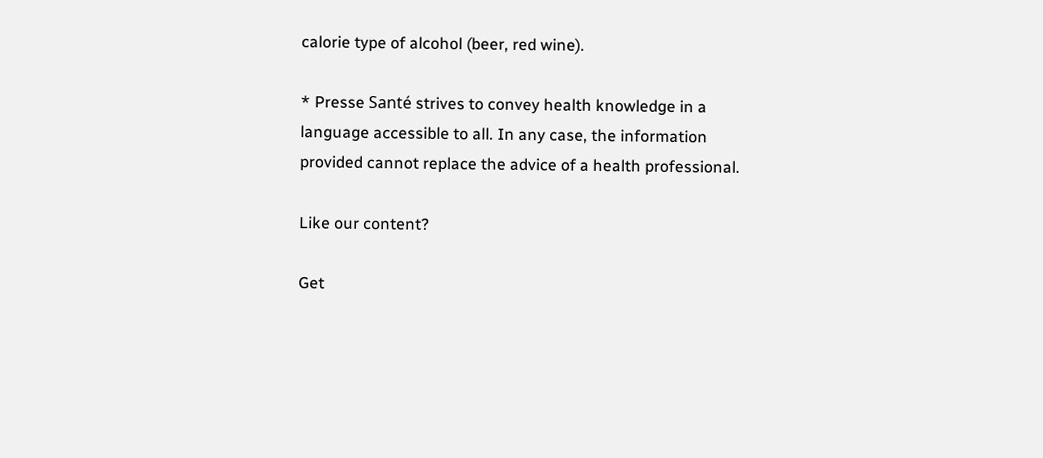calorie type of alcohol (beer, red wine).

* Presse Santé strives to convey health knowledge in a language accessible to all. In any case, the information provided cannot replace the advice of a health professional.

Like our content?

Get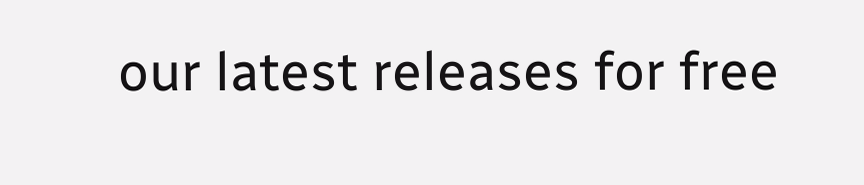our latest releases for free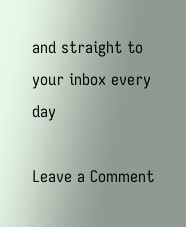and straight to your inbox every day

Leave a Comment